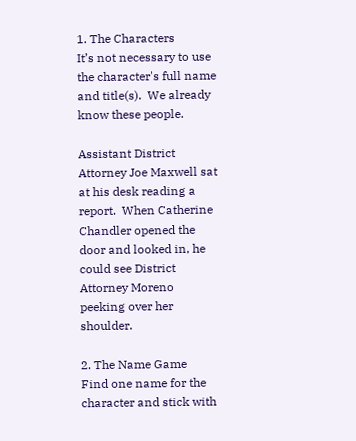1. The Characters
It’s not necessary to use the character's full name and title(s).  We already know these people.

Assistant District Attorney Joe Maxwell sat at his desk reading a report.  When Catherine Chandler opened the door and looked in, he could see District Attorney Moreno peeking over her shoulder.

2. The Name Game
Find one name for the character and stick with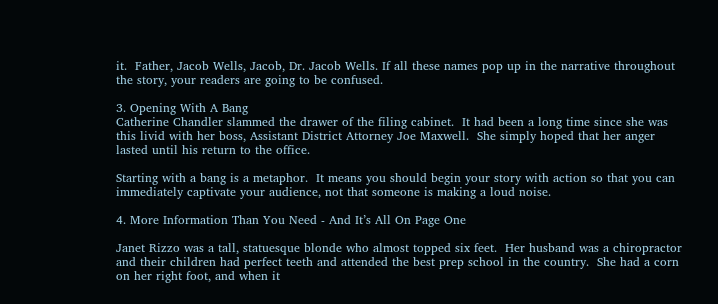it.  Father, Jacob Wells, Jacob, Dr. Jacob Wells. If all these names pop up in the narrative throughout the story, your readers are going to be confused.

3. Opening With A Bang
Catherine Chandler slammed the drawer of the filing cabinet.  It had been a long time since she was this livid with her boss, Assistant District Attorney Joe Maxwell.  She simply hoped that her anger lasted until his return to the office.

Starting with a bang is a metaphor.  It means you should begin your story with action so that you can immediately captivate your audience, not that someone is making a loud noise.

4. More Information Than You Need - And It’s All On Page One

Janet Rizzo was a tall, statuesque blonde who almost topped six feet.  Her husband was a chiropractor and their children had perfect teeth and attended the best prep school in the country.  She had a corn on her right foot, and when it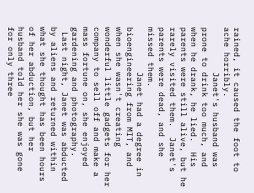rained, it caused the foot to ache horribly.
         Janet's husband was prone to drink too much, and when he drank, he lied.  His parents were still alive, but he rarely visited them.  Janet's parents were dead, and she missed them.
         Janet had a degree in bioengineering from MIT, and when she wasn't creating wonderful little gadgets for her company to sell off and make a mass fortune on, she enjoyed gardening and photography.
 Last night, Janet was abducted by aliens and returned within what she thought has been hours of her abduction, but her husband told her she was gone for only three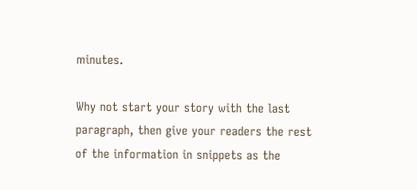minutes.

Why not start your story with the last paragraph, then give your readers the rest of the information in snippets as the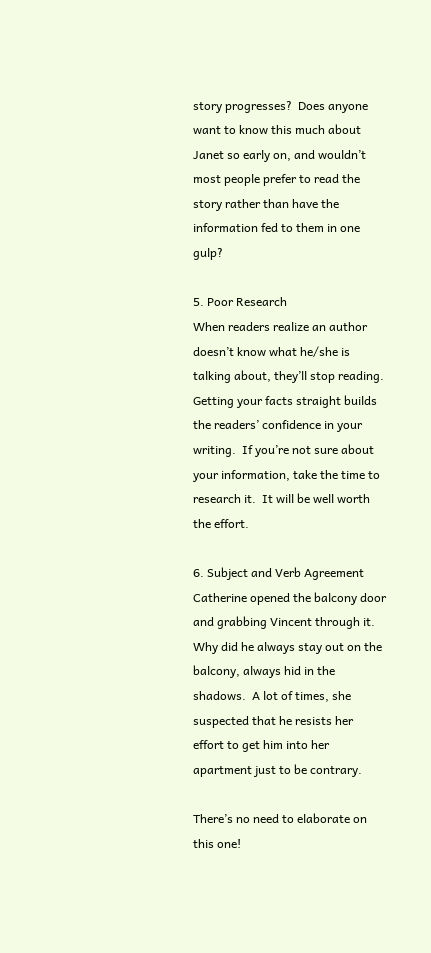story progresses?  Does anyone want to know this much about Janet so early on, and wouldn’t most people prefer to read the story rather than have the information fed to them in one gulp?

5. Poor Research
When readers realize an author doesn’t know what he/she is talking about, they’ll stop reading.  Getting your facts straight builds the readers’ confidence in your writing.  If you’re not sure about your information, take the time to research it.  It will be well worth the effort.

6. Subject and Verb Agreement
Catherine opened the balcony door and grabbing Vincent through it.  Why did he always stay out on the balcony, always hid in the shadows.  A lot of times, she suspected that he resists her effort to get him into her apartment just to be contrary.

There’s no need to elaborate on this one!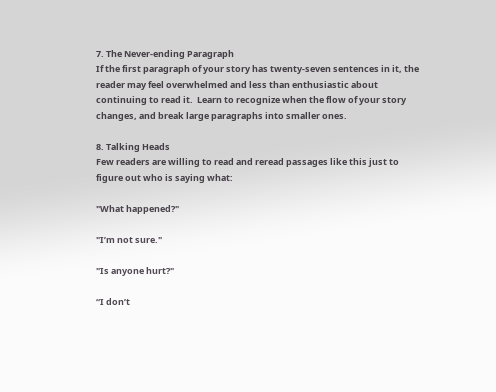7. The Never-ending Paragraph
If the first paragraph of your story has twenty-seven sentences in it, the reader may feel overwhelmed and less than enthusiastic about continuing to read it.  Learn to recognize when the flow of your story changes, and break large paragraphs into smaller ones.

8. Talking Heads
Few readers are willing to read and reread passages like this just to figure out who is saying what:

"What happened?"

"I’m not sure."

"Is anyone hurt?"

“I don’t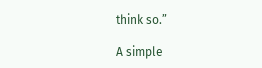think so.”

A simple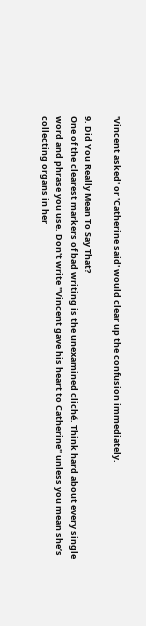'Vincent asked' or 'Catherine said' would clear up the confusion immediately.

9. Did You Really Mean To Say That?
One of the clearest markers of bad writing is the unexamined cliché. Think hard about every single word and phrase you use. Don't write "Vincent gave his heart to Catherine" unless you mean she’s collecting organs in her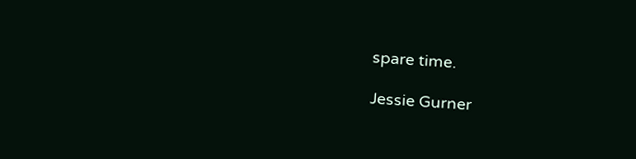spare time.

Jessie Gurner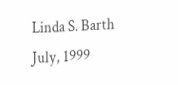Linda S. Barth July, 1999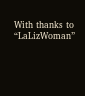With thanks to “LaLizWoman”